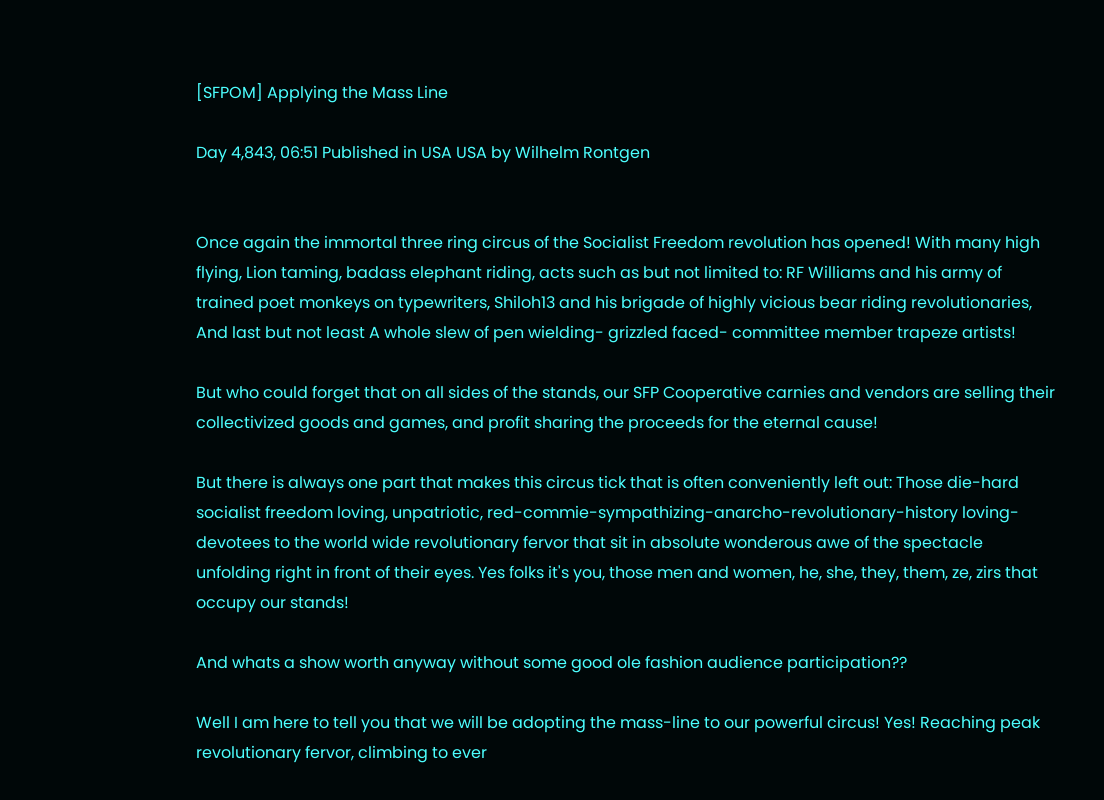[SFPOM] Applying the Mass Line

Day 4,843, 06:51 Published in USA USA by Wilhelm Rontgen


Once again the immortal three ring circus of the Socialist Freedom revolution has opened! With many high flying, Lion taming, badass elephant riding, acts such as but not limited to: RF Williams and his army of trained poet monkeys on typewriters, Shiloh13 and his brigade of highly vicious bear riding revolutionaries, And last but not least A whole slew of pen wielding- grizzled faced- committee member trapeze artists!

But who could forget that on all sides of the stands, our SFP Cooperative carnies and vendors are selling their collectivized goods and games, and profit sharing the proceeds for the eternal cause!

But there is always one part that makes this circus tick that is often conveniently left out: Those die-hard socialist freedom loving, unpatriotic, red-commie-sympathizing-anarcho-revolutionary-history loving-devotees to the world wide revolutionary fervor that sit in absolute wonderous awe of the spectacle unfolding right in front of their eyes. Yes folks it's you, those men and women, he, she, they, them, ze, zirs that occupy our stands!

And whats a show worth anyway without some good ole fashion audience participation??

Well I am here to tell you that we will be adopting the mass-line to our powerful circus! Yes! Reaching peak revolutionary fervor, climbing to ever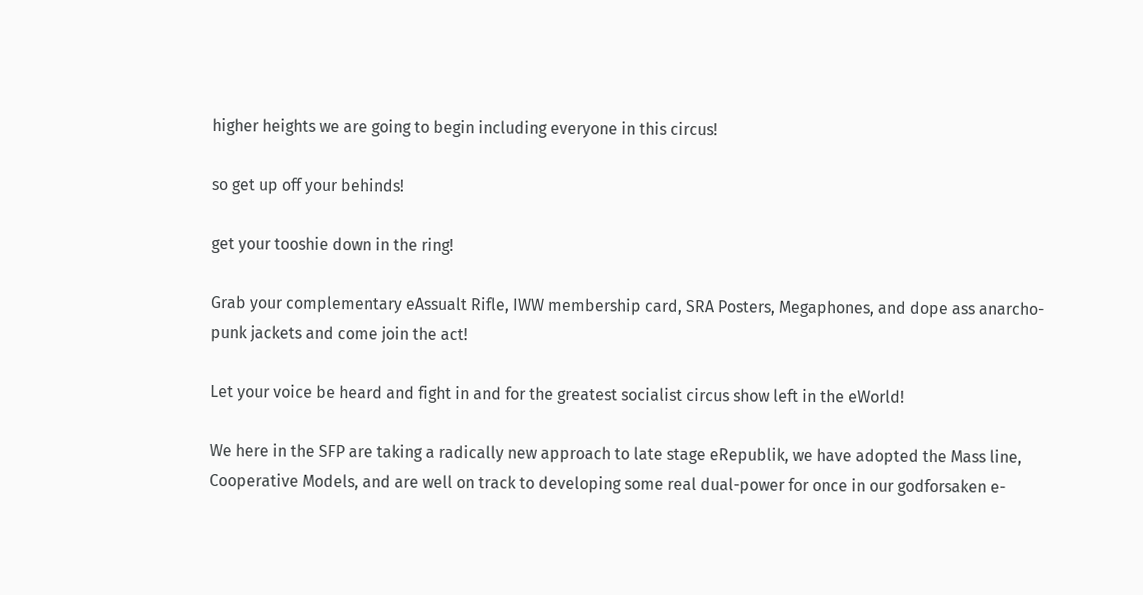higher heights we are going to begin including everyone in this circus!

so get up off your behinds!

get your tooshie down in the ring!

Grab your complementary eAssualt Rifle, IWW membership card, SRA Posters, Megaphones, and dope ass anarcho-punk jackets and come join the act!

Let your voice be heard and fight in and for the greatest socialist circus show left in the eWorld!

We here in the SFP are taking a radically new approach to late stage eRepublik, we have adopted the Mass line, Cooperative Models, and are well on track to developing some real dual-power for once in our godforsaken e-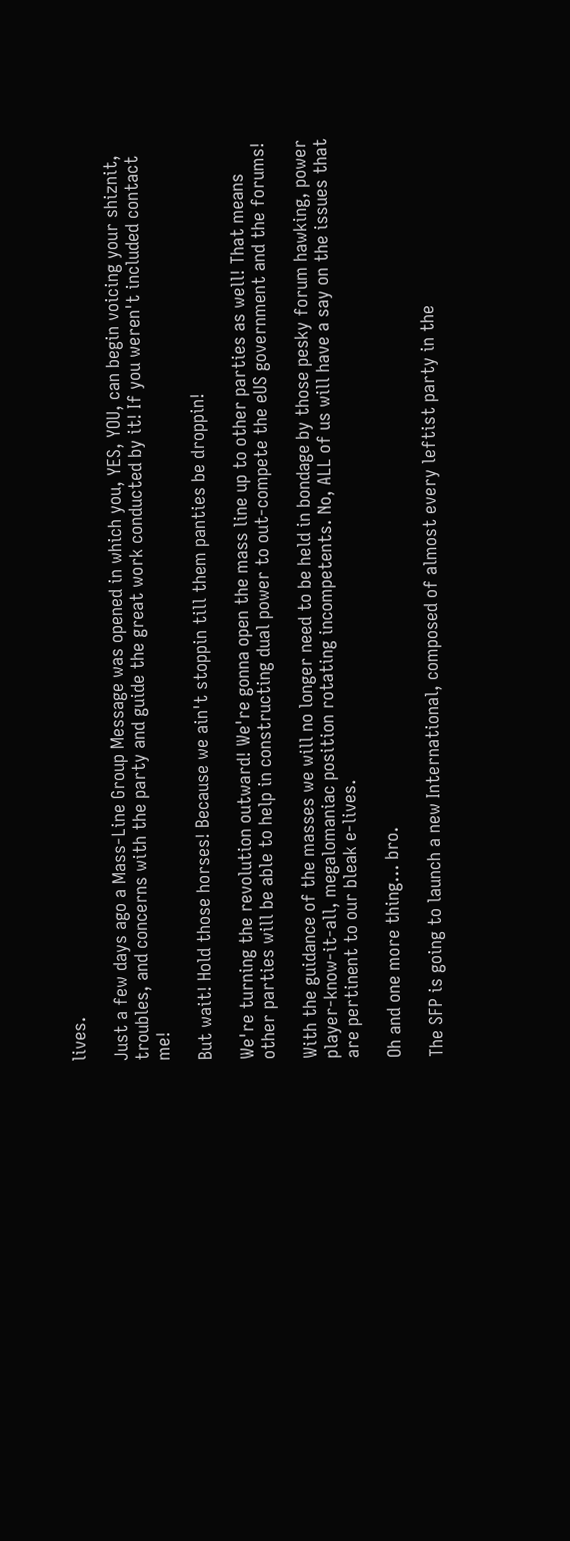lives.

Just a few days ago a Mass-Line Group Message was opened in which you, YES, YOU, can begin voicing your shiznit, troubles, and concerns with the party and guide the great work conducted by it! If you weren't included contact me!

But wait! Hold those horses! Because we ain't stoppin till them panties be droppin!

We're turning the revolution outward! We're gonna open the mass line up to other parties as well! That means other parties will be able to help in constructing dual power to out-compete the eUS government and the forums!

With the guidance of the masses we will no longer need to be held in bondage by those pesky forum hawking, power player-know-it-all, megalomaniac position rotating incompetents. No, ALL of us will have a say on the issues that are pertinent to our bleak e-lives.

Oh and one more thing... bro.

The SFP is going to launch a new International, composed of almost every leftist party in the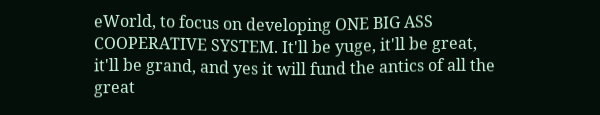eWorld, to focus on developing ONE BIG ASS COOPERATIVE SYSTEM. It'll be yuge, it'll be great, it'll be grand, and yes it will fund the antics of all the great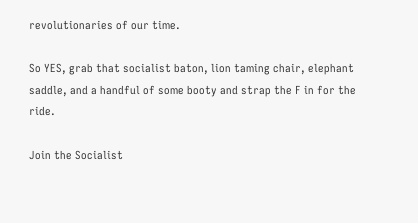revolutionaries of our time.

So YES, grab that socialist baton, lion taming chair, elephant saddle, and a handful of some booty and strap the F in for the ride.

Join the Socialist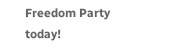Freedom Party today!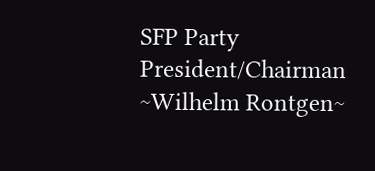SFP Party President/Chairman ~Wilhelm Rontgen~